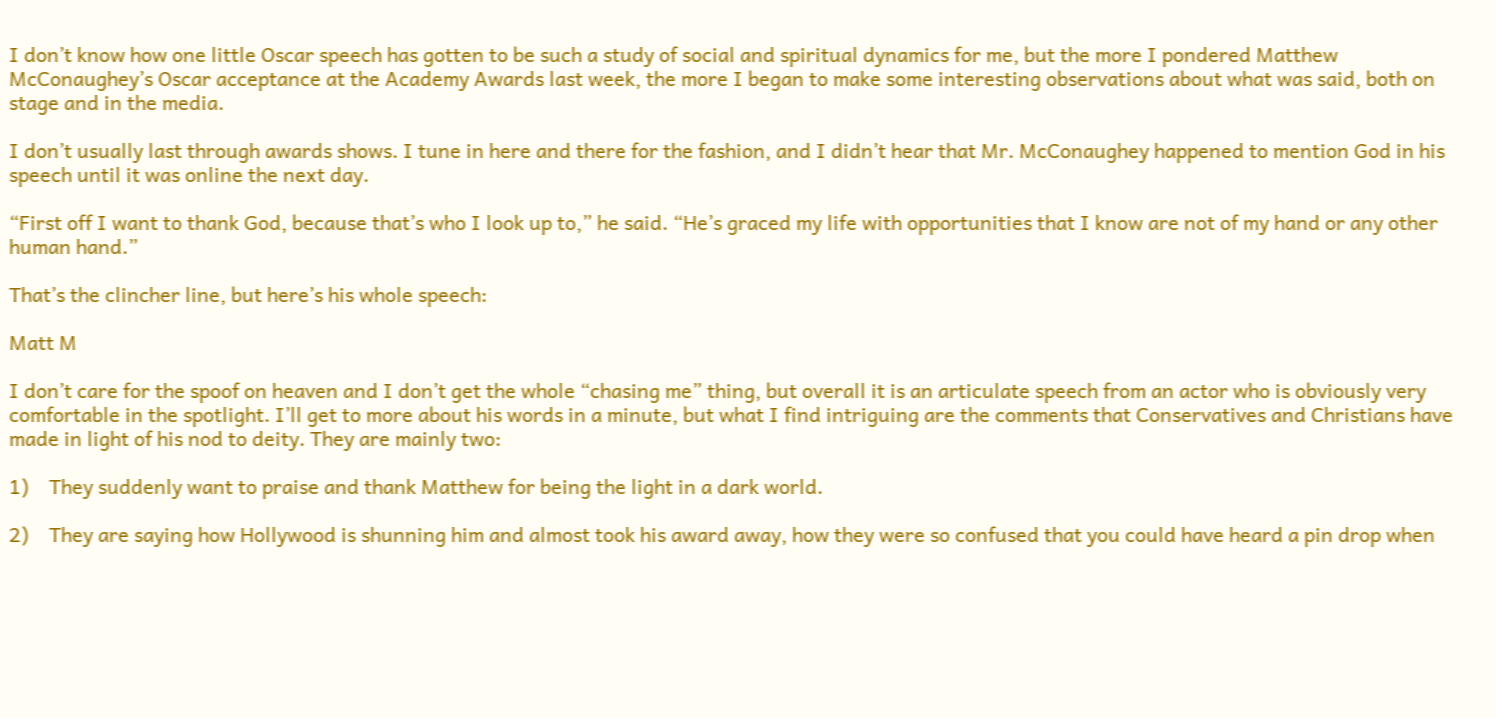I don’t know how one little Oscar speech has gotten to be such a study of social and spiritual dynamics for me, but the more I pondered Matthew McConaughey’s Oscar acceptance at the Academy Awards last week, the more I began to make some interesting observations about what was said, both on stage and in the media.

I don’t usually last through awards shows. I tune in here and there for the fashion, and I didn’t hear that Mr. McConaughey happened to mention God in his speech until it was online the next day.

“First off I want to thank God, because that’s who I look up to,” he said. “He’s graced my life with opportunities that I know are not of my hand or any other human hand.”

That’s the clincher line, but here’s his whole speech:

Matt M

I don’t care for the spoof on heaven and I don’t get the whole “chasing me” thing, but overall it is an articulate speech from an actor who is obviously very comfortable in the spotlight. I’ll get to more about his words in a minute, but what I find intriguing are the comments that Conservatives and Christians have made in light of his nod to deity. They are mainly two:

1)    They suddenly want to praise and thank Matthew for being the light in a dark world.

2)    They are saying how Hollywood is shunning him and almost took his award away, how they were so confused that you could have heard a pin drop when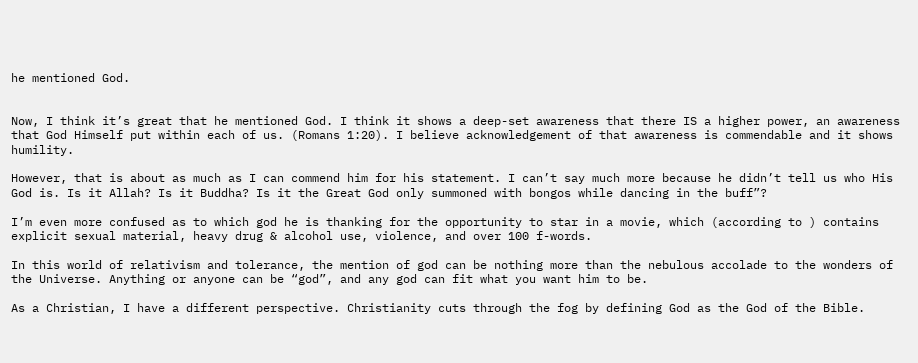he mentioned God.


Now, I think it’s great that he mentioned God. I think it shows a deep-set awareness that there IS a higher power, an awareness that God Himself put within each of us. (Romans 1:20). I believe acknowledgement of that awareness is commendable and it shows humility.

However, that is about as much as I can commend him for his statement. I can’t say much more because he didn’t tell us who His God is. Is it Allah? Is it Buddha? Is it the Great God only summoned with bongos while dancing in the buff”?

I’m even more confused as to which god he is thanking for the opportunity to star in a movie, which (according to ) contains explicit sexual material, heavy drug & alcohol use, violence, and over 100 f-words.

In this world of relativism and tolerance, the mention of god can be nothing more than the nebulous accolade to the wonders of the Universe. Anything or anyone can be “god”, and any god can fit what you want him to be.

As a Christian, I have a different perspective. Christianity cuts through the fog by defining God as the God of the Bible.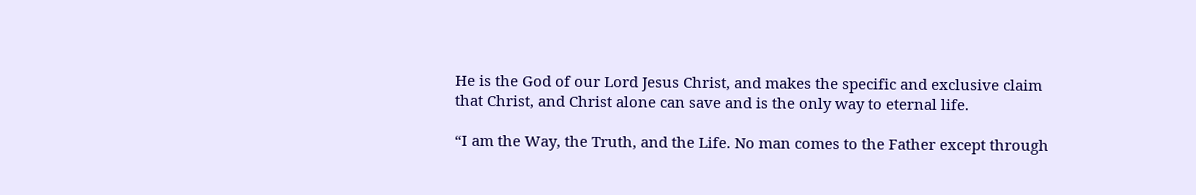He is the God of our Lord Jesus Christ, and makes the specific and exclusive claim that Christ, and Christ alone can save and is the only way to eternal life.

“I am the Way, the Truth, and the Life. No man comes to the Father except through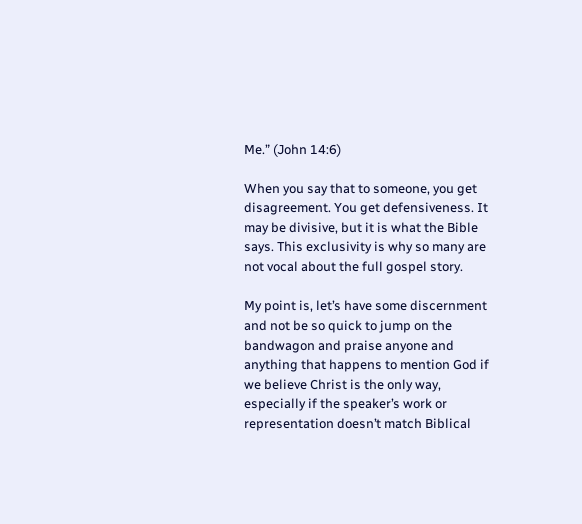Me.” (John 14:6)

When you say that to someone, you get disagreement. You get defensiveness. It may be divisive, but it is what the Bible says. This exclusivity is why so many are not vocal about the full gospel story.

My point is, let’s have some discernment and not be so quick to jump on the bandwagon and praise anyone and anything that happens to mention God if we believe Christ is the only way, especially if the speaker’s work or representation doesn’t match Biblical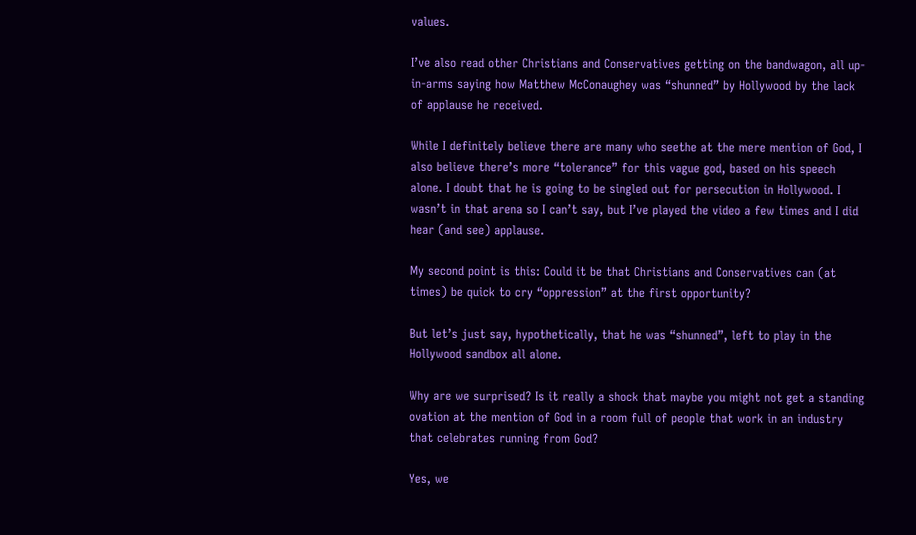values.

I’ve also read other Christians and Conservatives getting on the bandwagon, all up-in-arms saying how Matthew McConaughey was “shunned” by Hollywood by the lack of applause he received.

While I definitely believe there are many who seethe at the mere mention of God, I also believe there’s more “tolerance” for this vague god, based on his speech alone. I doubt that he is going to be singled out for persecution in Hollywood. I wasn’t in that arena so I can’t say, but I’ve played the video a few times and I did hear (and see) applause.

My second point is this: Could it be that Christians and Conservatives can (at times) be quick to cry “oppression” at the first opportunity?

But let’s just say, hypothetically, that he was “shunned”, left to play in the Hollywood sandbox all alone.

Why are we surprised? Is it really a shock that maybe you might not get a standing ovation at the mention of God in a room full of people that work in an industry that celebrates running from God?

Yes, we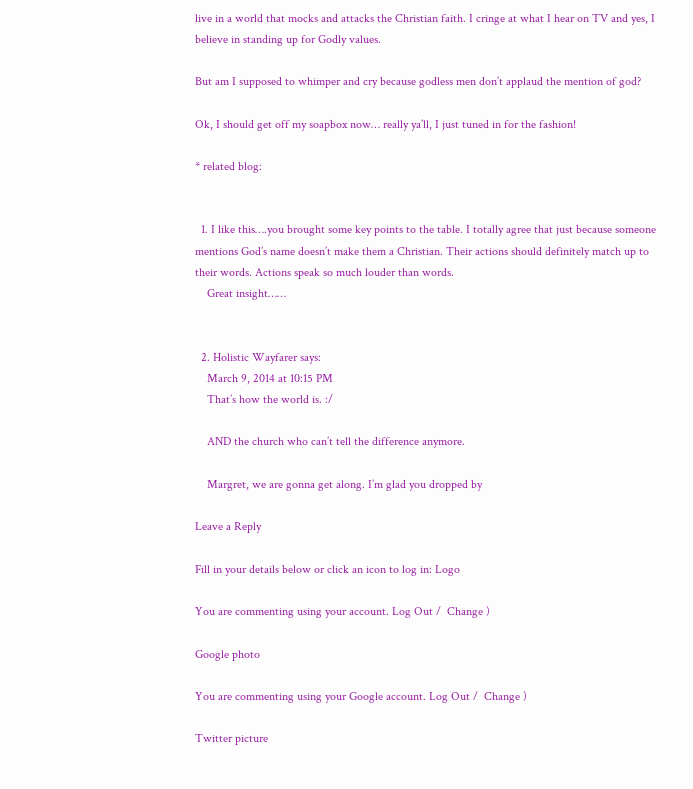live in a world that mocks and attacks the Christian faith. I cringe at what I hear on TV and yes, I believe in standing up for Godly values.

But am I supposed to whimper and cry because godless men don’t applaud the mention of god?

Ok, I should get off my soapbox now… really ya’ll, I just tuned in for the fashion!

* related blog:


  1. I like this….you brought some key points to the table. I totally agree that just because someone mentions God’s name doesn’t make them a Christian. Their actions should definitely match up to their words. Actions speak so much louder than words.
    Great insight……


  2. Holistic Wayfarer says:
    March 9, 2014 at 10:15 PM
    That’s how the world is. :/

    AND the church who can’t tell the difference anymore.

    Margret, we are gonna get along. I’m glad you dropped by

Leave a Reply

Fill in your details below or click an icon to log in: Logo

You are commenting using your account. Log Out /  Change )

Google photo

You are commenting using your Google account. Log Out /  Change )

Twitter picture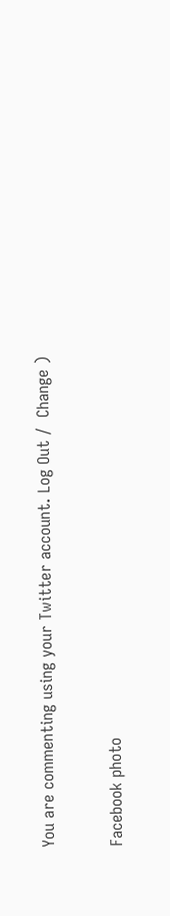You are commenting using your Twitter account. Log Out /  Change )

Facebook photo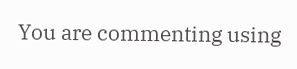You are commenting using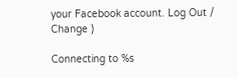your Facebook account. Log Out /  Change )

Connecting to %s